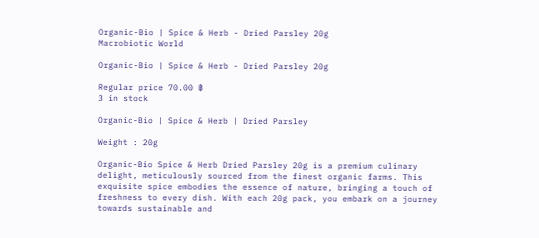Organic-Bio | Spice & Herb - Dried Parsley 20g
Macrobiotic World

Organic-Bio | Spice & Herb - Dried Parsley 20g

Regular price 70.00 ฿
3 in stock

Organic-Bio | Spice & Herb | Dried Parsley

Weight : 20g

Organic-Bio Spice & Herb Dried Parsley 20g is a premium culinary delight, meticulously sourced from the finest organic farms. This exquisite spice embodies the essence of nature, bringing a touch of freshness to every dish. With each 20g pack, you embark on a journey towards sustainable and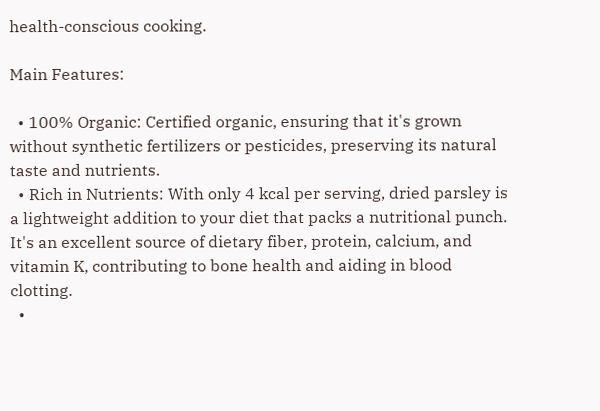health-conscious cooking.

Main Features:

  • 100% Organic: Certified organic, ensuring that it's grown without synthetic fertilizers or pesticides, preserving its natural taste and nutrients.
  • Rich in Nutrients: With only 4 kcal per serving, dried parsley is a lightweight addition to your diet that packs a nutritional punch. It's an excellent source of dietary fiber, protein, calcium, and vitamin K, contributing to bone health and aiding in blood clotting.
  •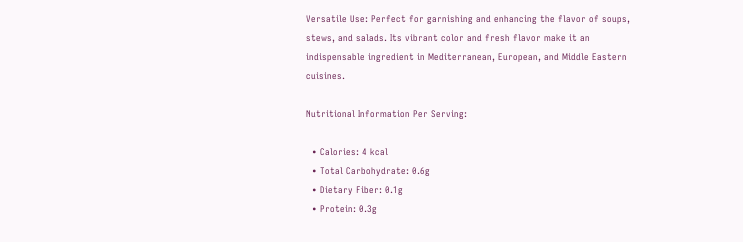Versatile Use: Perfect for garnishing and enhancing the flavor of soups, stews, and salads. Its vibrant color and fresh flavor make it an indispensable ingredient in Mediterranean, European, and Middle Eastern cuisines.

Nutritional Information Per Serving:

  • Calories: 4 kcal
  • Total Carbohydrate: 0.6g
  • Dietary Fiber: 0.1g
  • Protein: 0.3g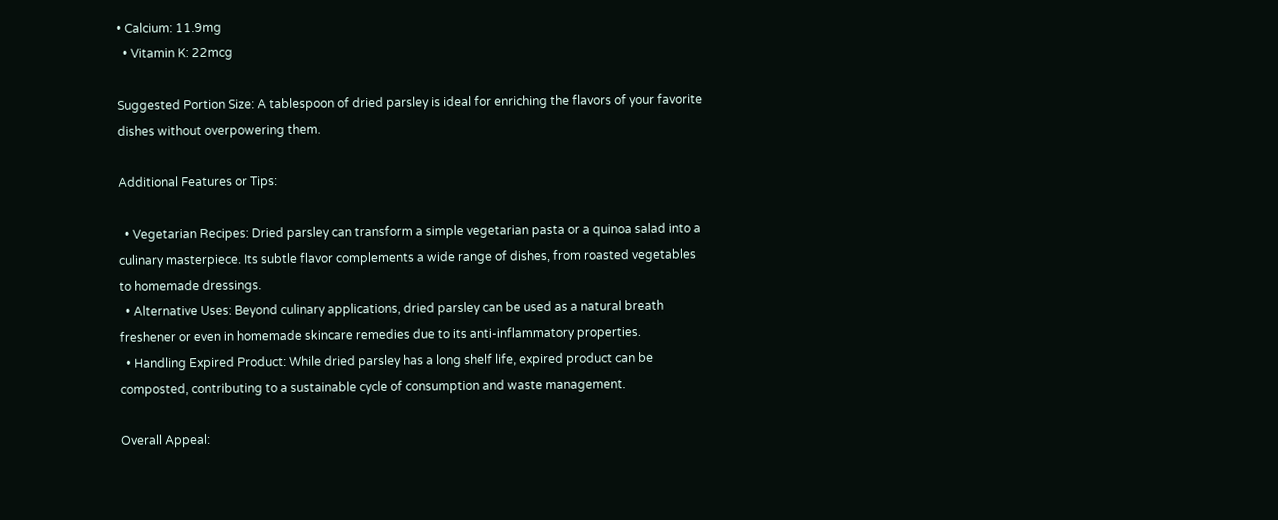• Calcium: 11.9mg
  • Vitamin K: 22mcg

Suggested Portion Size: A tablespoon of dried parsley is ideal for enriching the flavors of your favorite dishes without overpowering them.

Additional Features or Tips:

  • Vegetarian Recipes: Dried parsley can transform a simple vegetarian pasta or a quinoa salad into a culinary masterpiece. Its subtle flavor complements a wide range of dishes, from roasted vegetables to homemade dressings.
  • Alternative Uses: Beyond culinary applications, dried parsley can be used as a natural breath freshener or even in homemade skincare remedies due to its anti-inflammatory properties.
  • Handling Expired Product: While dried parsley has a long shelf life, expired product can be composted, contributing to a sustainable cycle of consumption and waste management.

Overall Appeal: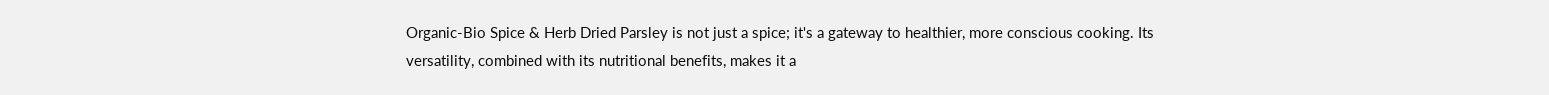Organic-Bio Spice & Herb Dried Parsley is not just a spice; it's a gateway to healthier, more conscious cooking. Its versatility, combined with its nutritional benefits, makes it a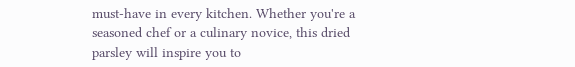must-have in every kitchen. Whether you're a seasoned chef or a culinary novice, this dried parsley will inspire you to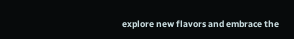explore new flavors and embrace the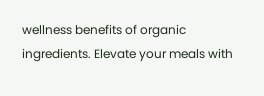wellness benefits of organic ingredients. Elevate your meals with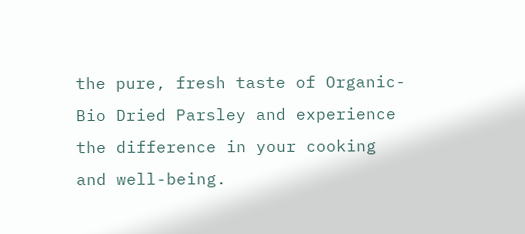the pure, fresh taste of Organic-Bio Dried Parsley and experience the difference in your cooking and well-being.